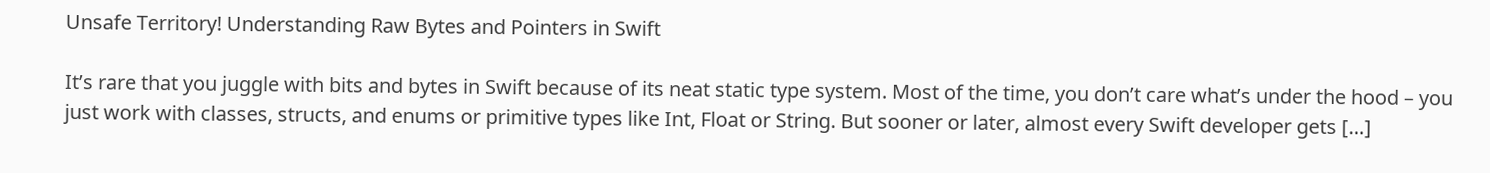Unsafe Territory! Understanding Raw Bytes and Pointers in Swift

It’s rare that you juggle with bits and bytes in Swift because of its neat static type system. Most of the time, you don’t care what’s under the hood – you just work with classes, structs, and enums or primitive types like Int, Float or String. But sooner or later, almost every Swift developer gets […]